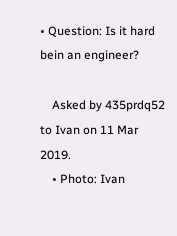• Question: Is it hard bein an engineer?

    Asked by 435prdq52 to Ivan on 11 Mar 2019.
    • Photo: Ivan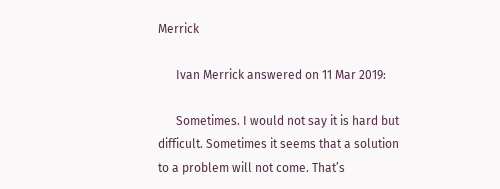Merrick

      Ivan Merrick answered on 11 Mar 2019:

      Sometimes. I would not say it is hard but difficult. Sometimes it seems that a solution to a problem will not come. That’s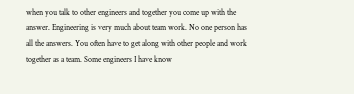when you talk to other engineers and together you come up with the answer. Engineering is very much about team work. No one person has all the answers. You often have to get along with other people and work together as a team. Some engineers I have know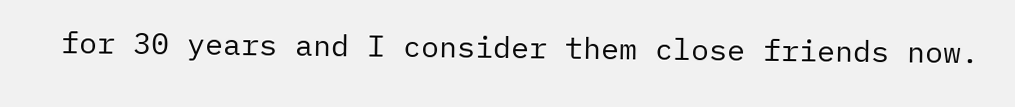for 30 years and I consider them close friends now.